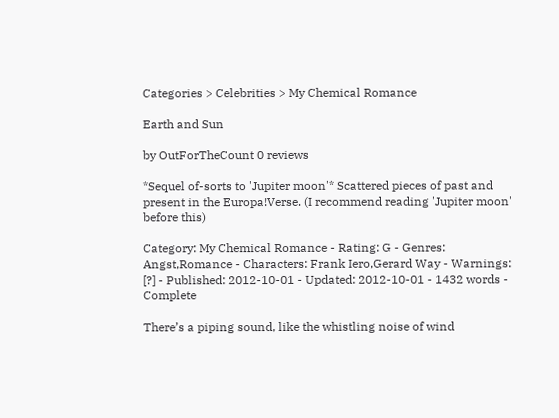Categories > Celebrities > My Chemical Romance

Earth and Sun

by OutForTheCount 0 reviews

*Sequel of-sorts to 'Jupiter moon'* Scattered pieces of past and present in the Europa!Verse. (I recommend reading 'Jupiter moon' before this)

Category: My Chemical Romance - Rating: G - Genres: Angst,Romance - Characters: Frank Iero,Gerard Way - Warnings: [?] - Published: 2012-10-01 - Updated: 2012-10-01 - 1432 words - Complete

There’s a piping sound, like the whistling noise of wind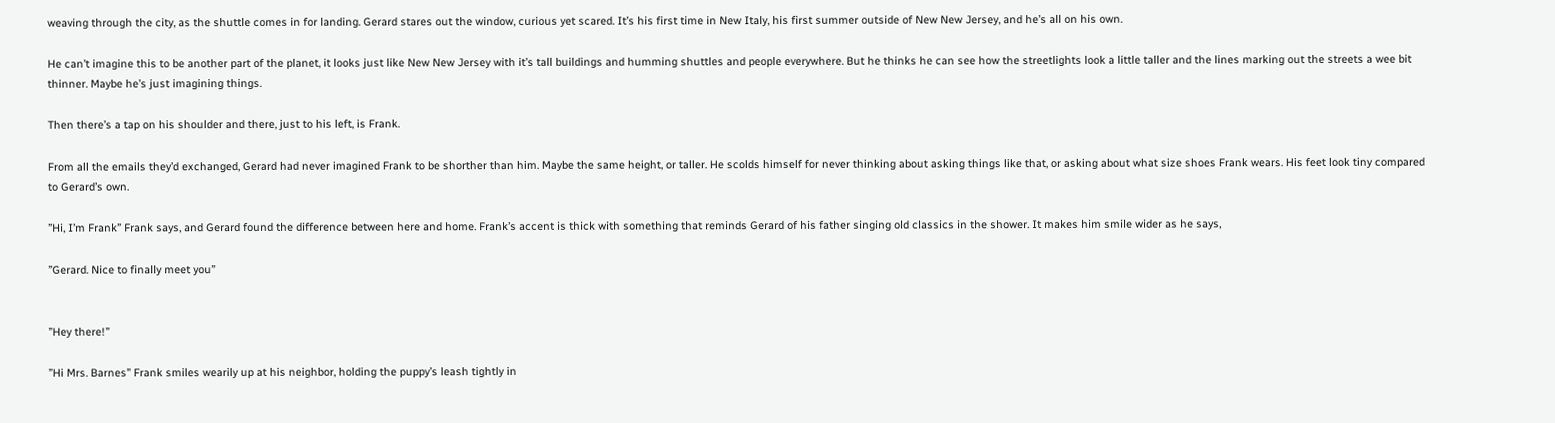weaving through the city, as the shuttle comes in for landing. Gerard stares out the window, curious yet scared. It’s his first time in New Italy, his first summer outside of New New Jersey, and he’s all on his own.

He can’t imagine this to be another part of the planet, it looks just like New New Jersey with it’s tall buildings and humming shuttles and people everywhere. But he thinks he can see how the streetlights look a little taller and the lines marking out the streets a wee bit thinner. Maybe he’s just imagining things.

Then there’s a tap on his shoulder and there, just to his left, is Frank.

From all the emails they’d exchanged, Gerard had never imagined Frank to be shorther than him. Maybe the same height, or taller. He scolds himself for never thinking about asking things like that, or asking about what size shoes Frank wears. His feet look tiny compared to Gerard’s own.

”Hi, I’m Frank” Frank says, and Gerard found the difference between here and home. Frank’s accent is thick with something that reminds Gerard of his father singing old classics in the shower. It makes him smile wider as he says,

”Gerard. Nice to finally meet you”


”Hey there!”

”Hi Mrs. Barnes” Frank smiles wearily up at his neighbor, holding the puppy’s leash tightly in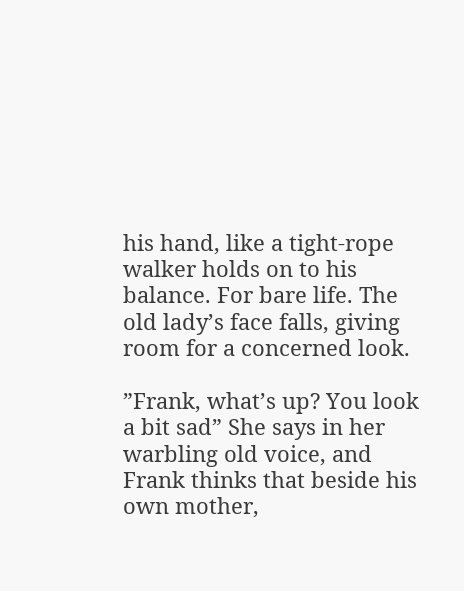his hand, like a tight-rope walker holds on to his balance. For bare life. The old lady’s face falls, giving room for a concerned look.

”Frank, what’s up? You look a bit sad” She says in her warbling old voice, and Frank thinks that beside his own mother,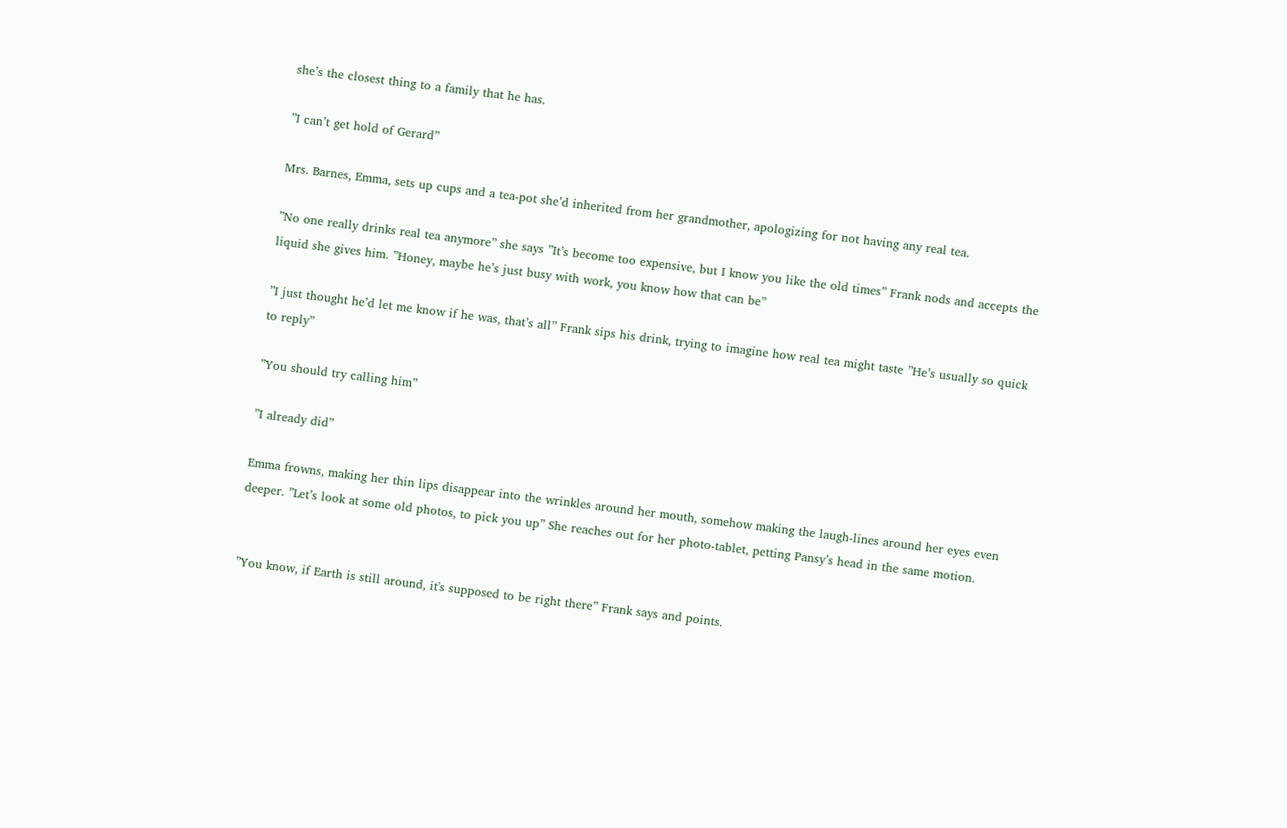she’s the closest thing to a family that he has.

”I can’t get hold of Gerard”

Mrs. Barnes, Emma, sets up cups and a tea-pot she’d inherited from her grandmother, apologizing for not having any real tea.

”No one really drinks real tea anymore” she says ”It’s become too expensive, but I know you like the old times” Frank nods and accepts the liquid she gives him. ”Honey, maybe he’s just busy with work, you know how that can be”

”I just thought he’d let me know if he was, that’s all” Frank sips his drink, trying to imagine how real tea might taste ”He’s usually so quick to reply”

”You should try calling him”

”I already did”

Emma frowns, making her thin lips disappear into the wrinkles around her mouth, somehow making the laugh-lines around her eyes even deeper. ”Let’s look at some old photos, to pick you up” She reaches out for her photo-tablet, petting Pansy’s head in the same motion.


”You know, if Earth is still around, it's supposed to be right there” Frank says and points.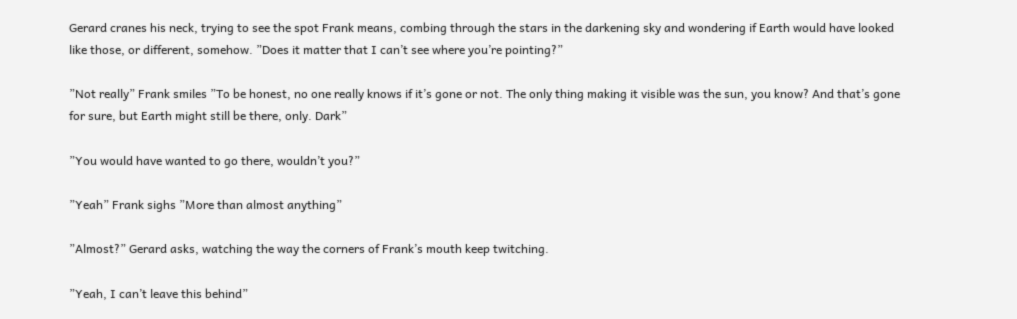Gerard cranes his neck, trying to see the spot Frank means, combing through the stars in the darkening sky and wondering if Earth would have looked like those, or different, somehow. ”Does it matter that I can’t see where you’re pointing?”

”Not really” Frank smiles ”To be honest, no one really knows if it’s gone or not. The only thing making it visible was the sun, you know? And that’s gone for sure, but Earth might still be there, only. Dark”

”You would have wanted to go there, wouldn’t you?”

”Yeah” Frank sighs ”More than almost anything”

”Almost?” Gerard asks, watching the way the corners of Frank’s mouth keep twitching.

”Yeah, I can’t leave this behind”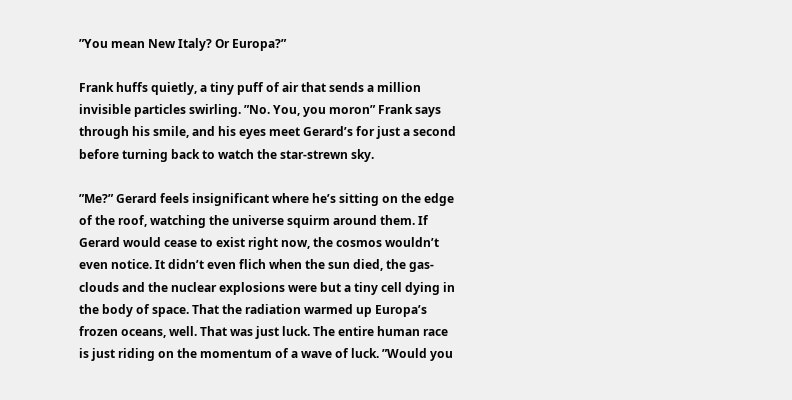”You mean New Italy? Or Europa?”

Frank huffs quietly, a tiny puff of air that sends a million invisible particles swirling. ”No. You, you moron” Frank says through his smile, and his eyes meet Gerard’s for just a second before turning back to watch the star-strewn sky.

”Me?” Gerard feels insignificant where he’s sitting on the edge of the roof, watching the universe squirm around them. If Gerard would cease to exist right now, the cosmos wouldn’t even notice. It didn’t even flich when the sun died, the gas-clouds and the nuclear explosions were but a tiny cell dying in the body of space. That the radiation warmed up Europa’s frozen oceans, well. That was just luck. The entire human race is just riding on the momentum of a wave of luck. ”Would you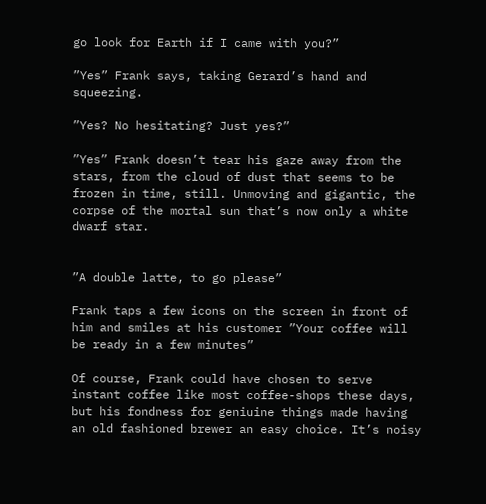go look for Earth if I came with you?”

”Yes” Frank says, taking Gerard’s hand and squeezing.

”Yes? No hesitating? Just yes?”

”Yes” Frank doesn’t tear his gaze away from the stars, from the cloud of dust that seems to be frozen in time, still. Unmoving and gigantic, the corpse of the mortal sun that’s now only a white dwarf star.


”A double latte, to go please”

Frank taps a few icons on the screen in front of him and smiles at his customer ”Your coffee will be ready in a few minutes”

Of course, Frank could have chosen to serve instant coffee like most coffee-shops these days, but his fondness for geniuine things made having an old fashioned brewer an easy choice. It’s noisy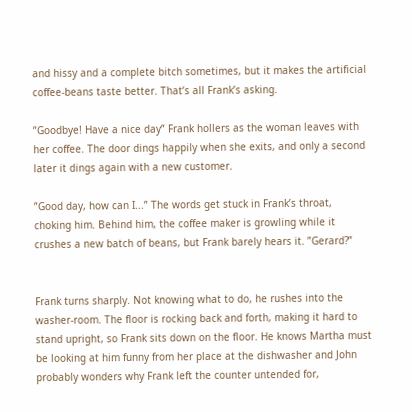and hissy and a complete bitch sometimes, but it makes the artificial coffee-beans taste better. That’s all Frank’s asking.

”Goodbye! Have a nice day” Frank hollers as the woman leaves with her coffee. The door dings happily when she exits, and only a second later it dings again with a new customer.

”Good day, how can I...” The words get stuck in Frank’s throat, choking him. Behind him, the coffee maker is growling while it crushes a new batch of beans, but Frank barely hears it. ”Gerard?”


Frank turns sharply. Not knowing what to do, he rushes into the washer-room. The floor is rocking back and forth, making it hard to stand upright, so Frank sits down on the floor. He knows Martha must be looking at him funny from her place at the dishwasher and John probably wonders why Frank left the counter untended for,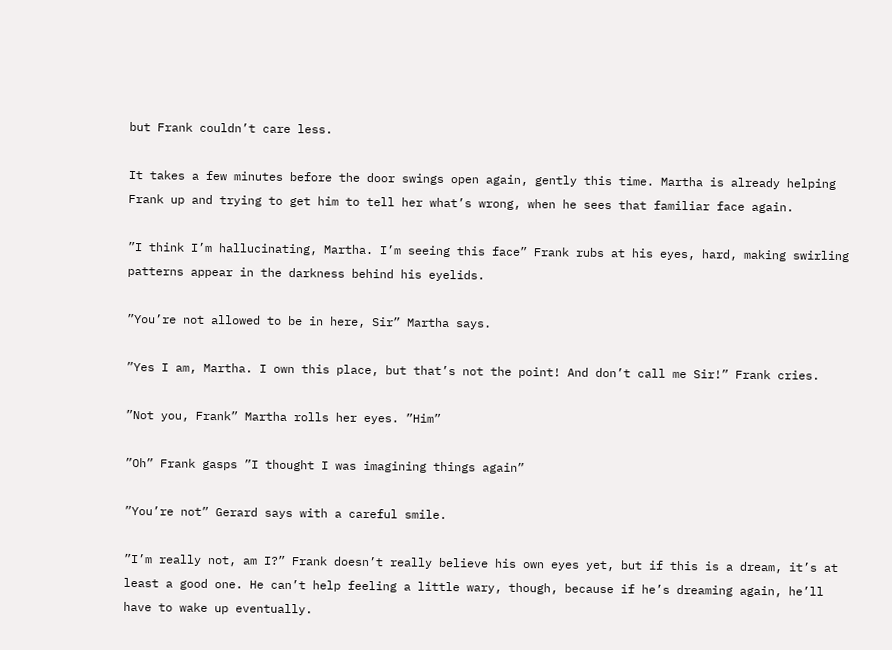but Frank couldn’t care less.

It takes a few minutes before the door swings open again, gently this time. Martha is already helping Frank up and trying to get him to tell her what’s wrong, when he sees that familiar face again.

”I think I’m hallucinating, Martha. I’m seeing this face” Frank rubs at his eyes, hard, making swirling patterns appear in the darkness behind his eyelids.

”You’re not allowed to be in here, Sir” Martha says.

”Yes I am, Martha. I own this place, but that’s not the point! And don’t call me Sir!” Frank cries.

”Not you, Frank” Martha rolls her eyes. ”Him”

”Oh” Frank gasps ”I thought I was imagining things again”

”You’re not” Gerard says with a careful smile.

”I’m really not, am I?” Frank doesn’t really believe his own eyes yet, but if this is a dream, it’s at least a good one. He can’t help feeling a little wary, though, because if he’s dreaming again, he’ll have to wake up eventually.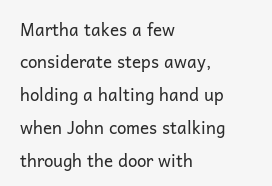Martha takes a few considerate steps away, holding a halting hand up when John comes stalking through the door with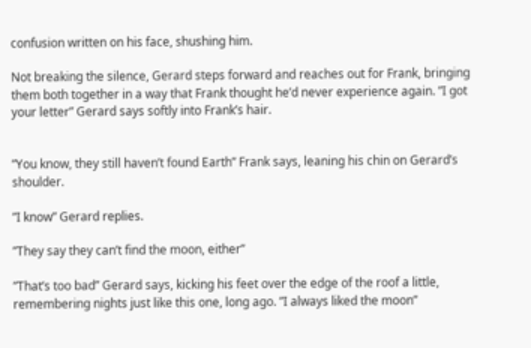confusion written on his face, shushing him.

Not breaking the silence, Gerard steps forward and reaches out for Frank, bringing them both together in a way that Frank thought he’d never experience again. ”I got your letter” Gerard says softly into Frank’s hair.


”You know, they still haven’t found Earth” Frank says, leaning his chin on Gerard’s shoulder.

”I know” Gerard replies.

”They say they can’t find the moon, either”

”That’s too bad” Gerard says, kicking his feet over the edge of the roof a little, remembering nights just like this one, long ago. ”I always liked the moon”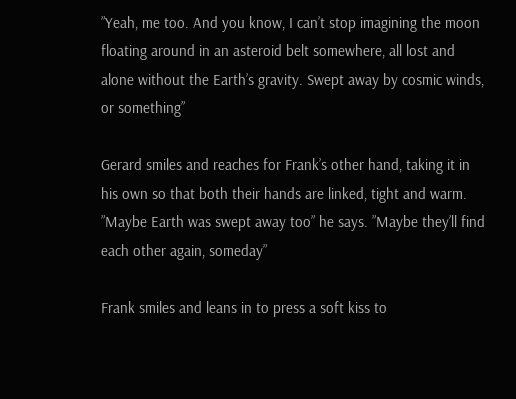”Yeah, me too. And you know, I can’t stop imagining the moon floating around in an asteroid belt somewhere, all lost and alone without the Earth’s gravity. Swept away by cosmic winds, or something”

Gerard smiles and reaches for Frank’s other hand, taking it in his own so that both their hands are linked, tight and warm. ”Maybe Earth was swept away too” he says. ”Maybe they’ll find each other again, someday”

Frank smiles and leans in to press a soft kiss to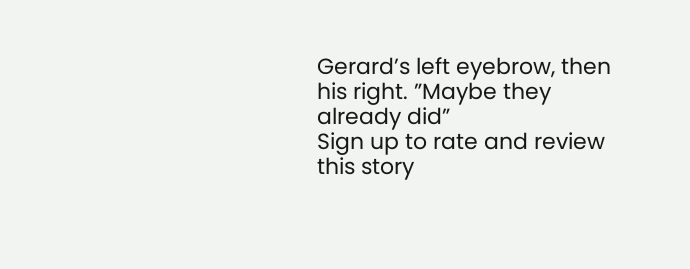Gerard’s left eyebrow, then his right. ”Maybe they already did”
Sign up to rate and review this story